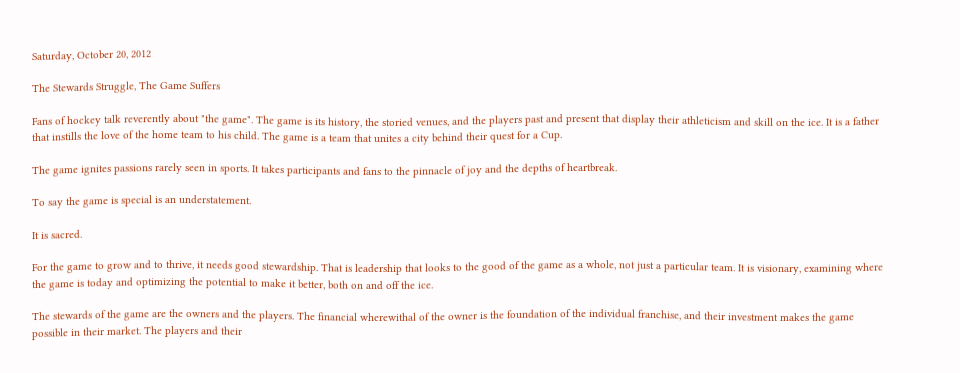Saturday, October 20, 2012

The Stewards Struggle, The Game Suffers

Fans of hockey talk reverently about "the game". The game is its history, the storied venues, and the players past and present that display their athleticism and skill on the ice. It is a father that instills the love of the home team to his child. The game is a team that unites a city behind their quest for a Cup.

The game ignites passions rarely seen in sports. It takes participants and fans to the pinnacle of joy and the depths of heartbreak.

To say the game is special is an understatement.

It is sacred.

For the game to grow and to thrive, it needs good stewardship. That is leadership that looks to the good of the game as a whole, not just a particular team. It is visionary, examining where the game is today and optimizing the potential to make it better, both on and off the ice.

The stewards of the game are the owners and the players. The financial wherewithal of the owner is the foundation of the individual franchise, and their investment makes the game possible in their market. The players and their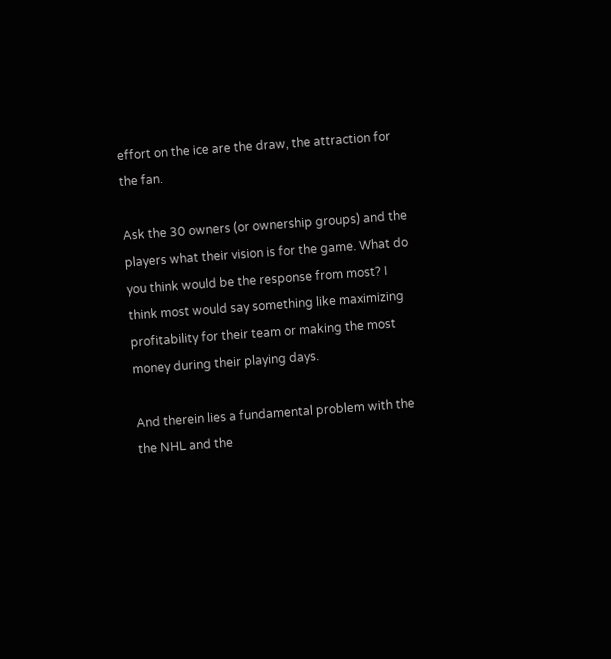effort on the ice are the draw, the attraction for the fan.

Ask the 30 owners (or ownership groups) and the players what their vision is for the game. What do you think would be the response from most? I think most would say something like maximizing profitability for their team or making the most money during their playing days.

And therein lies a fundamental problem with the the NHL and the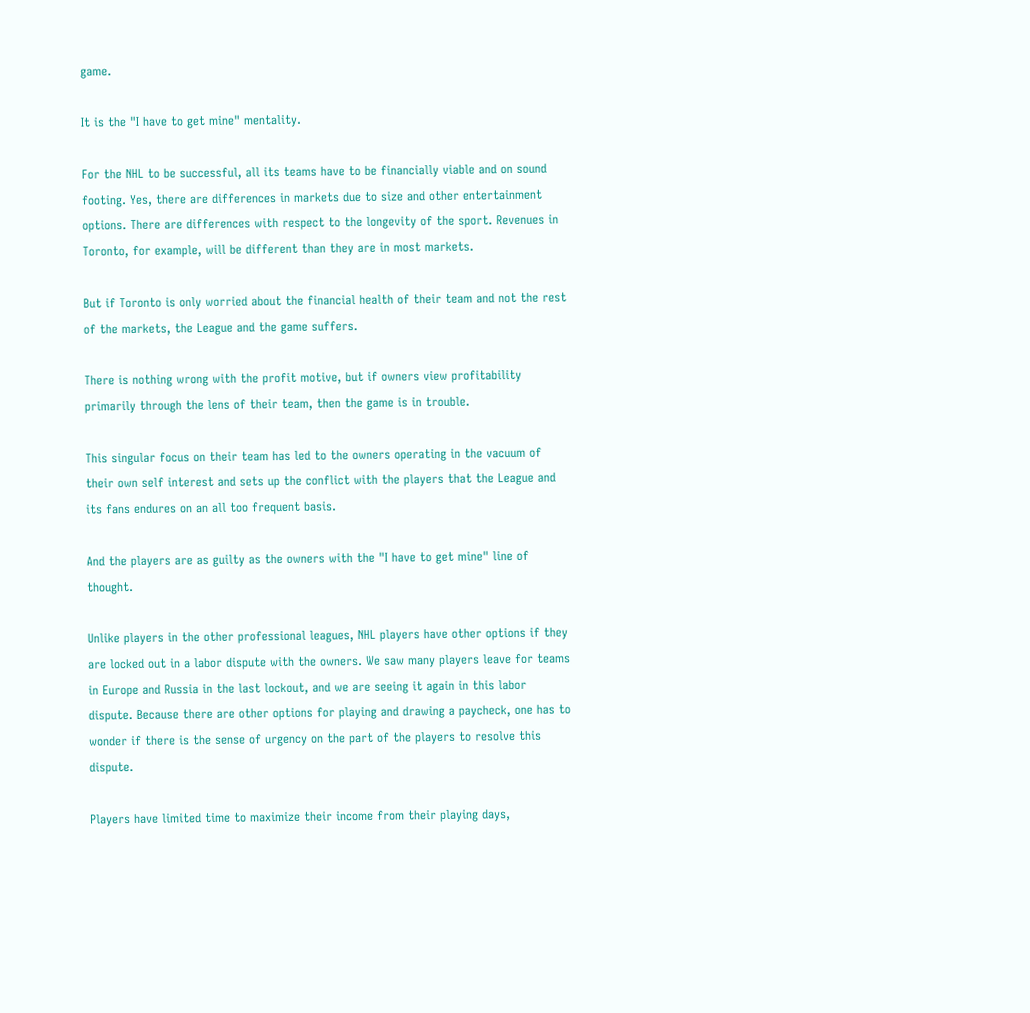game.

It is the "I have to get mine" mentality.

For the NHL to be successful, all its teams have to be financially viable and on sound footing. Yes, there are differences in markets due to size and other entertainment options. There are differences with respect to the longevity of the sport. Revenues in Toronto, for example, will be different than they are in most markets.

But if Toronto is only worried about the financial health of their team and not the rest of the markets, the League and the game suffers.

There is nothing wrong with the profit motive, but if owners view profitability primarily through the lens of their team, then the game is in trouble.

This singular focus on their team has led to the owners operating in the vacuum of their own self interest and sets up the conflict with the players that the League and its fans endures on an all too frequent basis.

And the players are as guilty as the owners with the "I have to get mine" line of thought.

Unlike players in the other professional leagues, NHL players have other options if they are locked out in a labor dispute with the owners. We saw many players leave for teams in Europe and Russia in the last lockout, and we are seeing it again in this labor dispute. Because there are other options for playing and drawing a paycheck, one has to wonder if there is the sense of urgency on the part of the players to resolve this dispute.

Players have limited time to maximize their income from their playing days,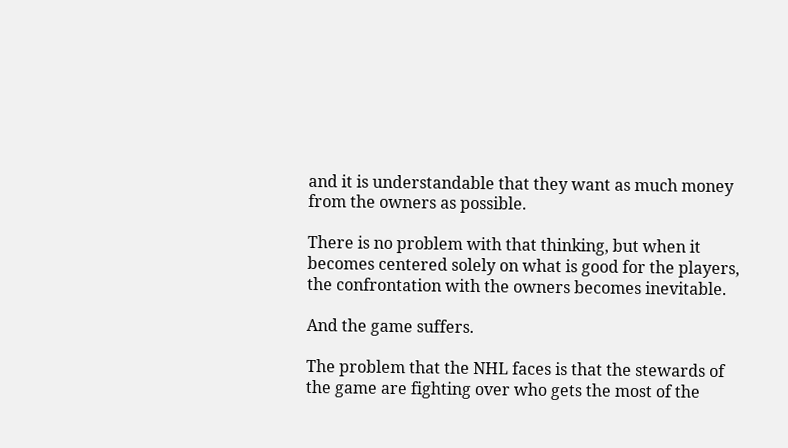and it is understandable that they want as much money from the owners as possible.

There is no problem with that thinking, but when it becomes centered solely on what is good for the players, the confrontation with the owners becomes inevitable.

And the game suffers.

The problem that the NHL faces is that the stewards of the game are fighting over who gets the most of the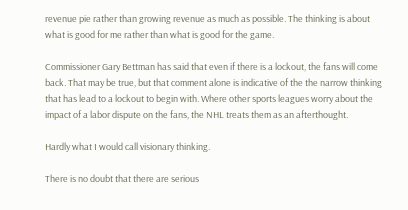revenue pie rather than growing revenue as much as possible. The thinking is about what is good for me rather than what is good for the game.

Commissioner Gary Bettman has said that even if there is a lockout, the fans will come back. That may be true, but that comment alone is indicative of the the narrow thinking that has lead to a lockout to begin with. Where other sports leagues worry about the impact of a labor dispute on the fans, the NHL treats them as an afterthought.

Hardly what I would call visionary thinking.

There is no doubt that there are serious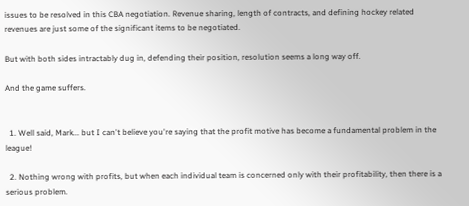issues to be resolved in this CBA negotiation. Revenue sharing, length of contracts, and defining hockey related revenues are just some of the significant items to be negotiated.

But with both sides intractably dug in, defending their position, resolution seems a long way off.

And the game suffers.


  1. Well said, Mark... but I can't believe you're saying that the profit motive has become a fundamental problem in the league!

  2. Nothing wrong with profits, but when each individual team is concerned only with their profitability, then there is a serious problem.